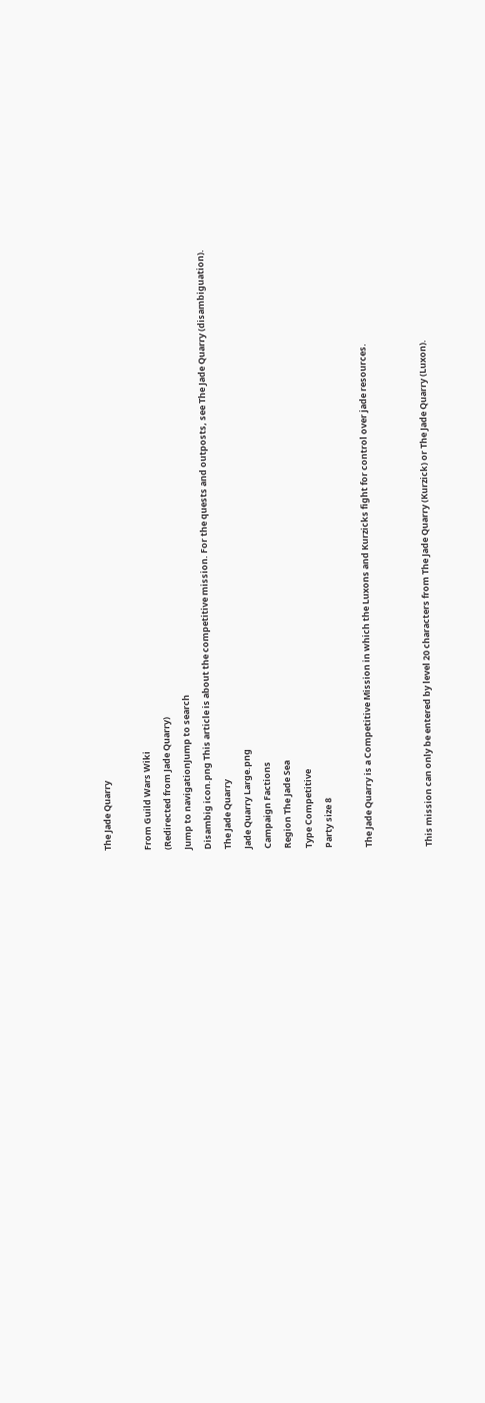The Jade Quarry

From Guild Wars Wiki
(Redirected from Jade Quarry)
Jump to navigationJump to search
Disambig icon.png This article is about the competitive mission. For the quests and outposts, see The Jade Quarry (disambiguation).
The Jade Quarry
Jade Quarry Large.png
Campaign Factions
Region The Jade Sea
Type Competitive
Party size 8

The Jade Quarry is a Competitive Mission in which the Luxons and Kurzicks fight for control over jade resources.


This mission can only be entered by level 20 characters from The Jade Quarry (Kurzick) or The Jade Quarry (Luxon).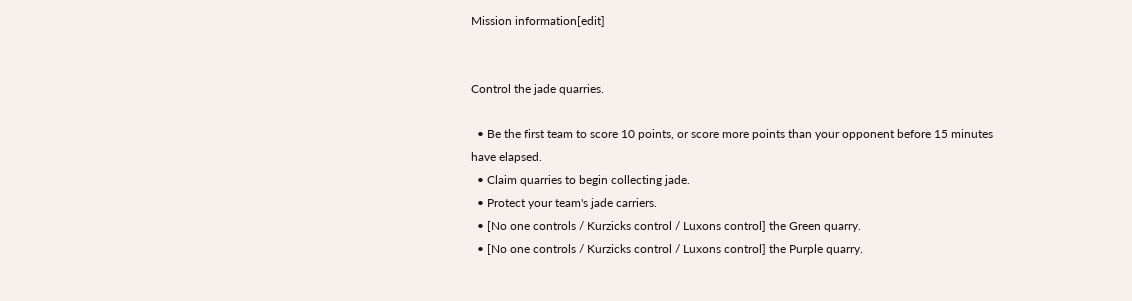Mission information[edit]


Control the jade quarries.

  • Be the first team to score 10 points, or score more points than your opponent before 15 minutes have elapsed.
  • Claim quarries to begin collecting jade.
  • Protect your team's jade carriers.
  • [No one controls / Kurzicks control / Luxons control] the Green quarry.
  • [No one controls / Kurzicks control / Luxons control] the Purple quarry.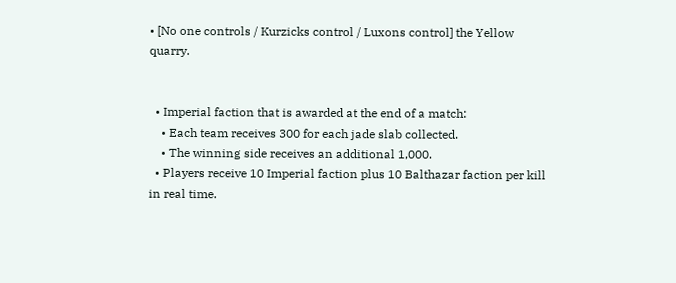• [No one controls / Kurzicks control / Luxons control] the Yellow quarry.


  • Imperial faction that is awarded at the end of a match:
    • Each team receives 300 for each jade slab collected.
    • The winning side receives an additional 1,000.
  • Players receive 10 Imperial faction plus 10 Balthazar faction per kill in real time.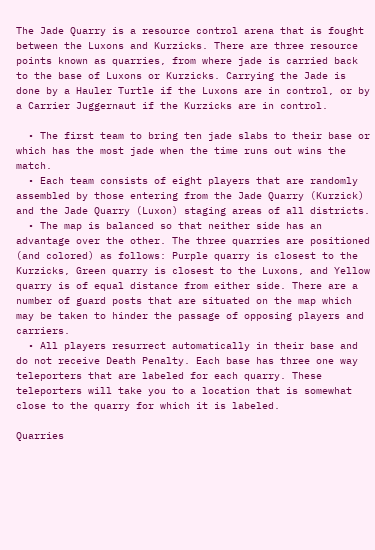The Jade Quarry is a resource control arena that is fought between the Luxons and Kurzicks. There are three resource points known as quarries, from where jade is carried back to the base of Luxons or Kurzicks. Carrying the Jade is done by a Hauler Turtle if the Luxons are in control, or by a Carrier Juggernaut if the Kurzicks are in control.

  • The first team to bring ten jade slabs to their base or which has the most jade when the time runs out wins the match.
  • Each team consists of eight players that are randomly assembled by those entering from the Jade Quarry (Kurzick) and the Jade Quarry (Luxon) staging areas of all districts.
  • The map is balanced so that neither side has an advantage over the other. The three quarries are positioned (and colored) as follows: Purple quarry is closest to the Kurzicks, Green quarry is closest to the Luxons, and Yellow quarry is of equal distance from either side. There are a number of guard posts that are situated on the map which may be taken to hinder the passage of opposing players and carriers.
  • All players resurrect automatically in their base and do not receive Death Penalty. Each base has three one way teleporters that are labeled for each quarry. These teleporters will take you to a location that is somewhat close to the quarry for which it is labeled.

Quarries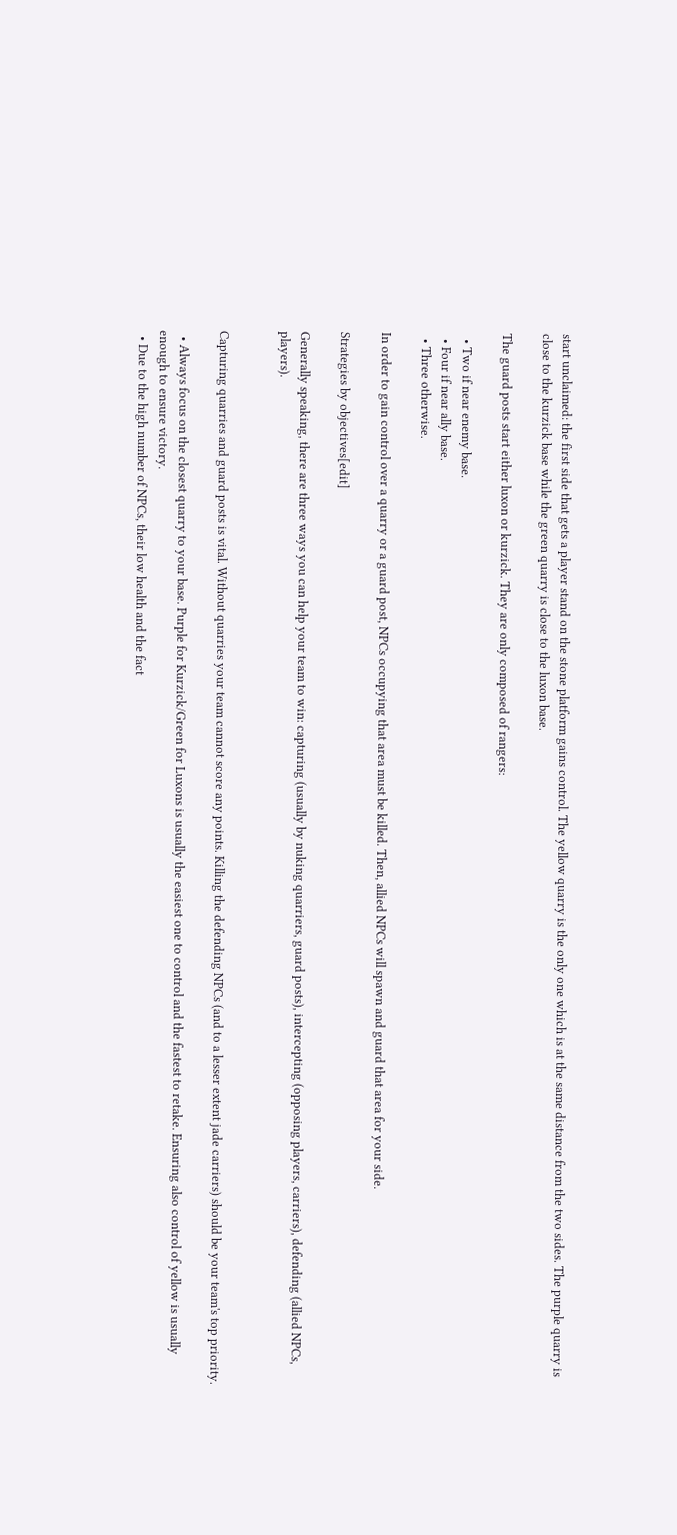start unclaimed: the first side that gets a player stand on the stone platform gains control. The yellow quarry is the only one which is at the same distance from the two sides. The purple quarry is close to the kurzick base while the green quarry is close to the luxon base.

The guard posts start either luxon or kurzick. They are only composed of rangers:

  • Two if near enemy base.
  • Four if near ally base.
  • Three otherwise.

In order to gain control over a quarry or a guard post, NPCs occupying that area must be killed. Then, allied NPCs will spawn and guard that area for your side.

Strategies by objectives[edit]

Generally speaking, there are three ways you can help your team to win: capturing (usually by nuking quarriers, guard posts), intercepting (opposing players, carriers), defending (allied NPCs, players).


Capturing quarries and guard posts is vital. Without quarries your team cannot score any points. Killing the defending NPCs (and to a lesser extent jade carriers) should be your team's top priority.

  • Always focus on the closest quarry to your base. Purple for Kurzick/Green for Luxons is usually the easiest one to control and the fastest to retake. Ensuring also control of yellow is usually enough to ensure victory.
  • Due to the high number of NPCs, their low health and the fact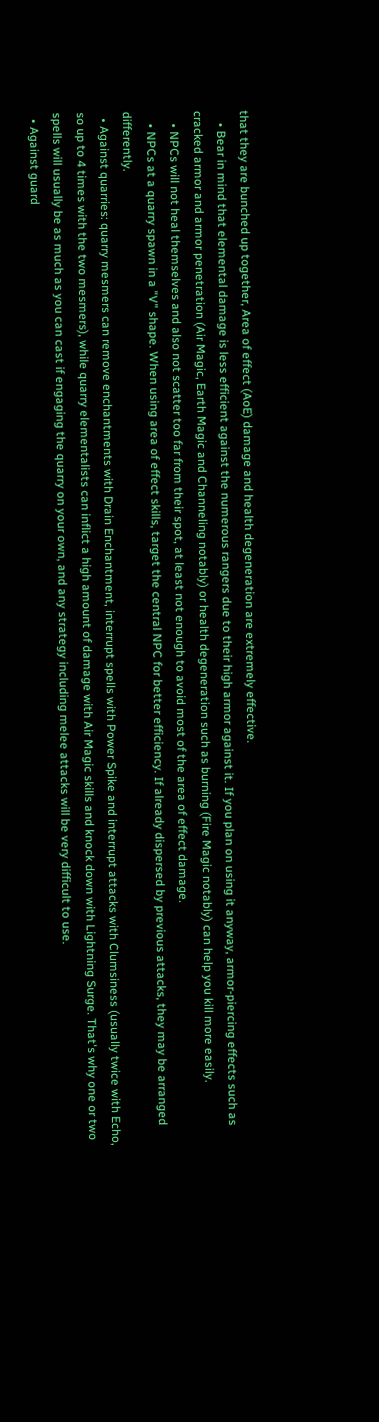that they are bunched up together, Area of effect (AoE) damage and health degeneration are extremely effective.
    • Bear in mind that elemental damage is less efficient against the numerous rangers due to their high armor against it. If you plan on using it anyway, armor-piercing effects such as cracked armor and armor penetration (Air Magic, Earth Magic and Channeling notably) or health degeneration such as burning (Fire Magic notably) can help you kill more easily.
    • NPCs will not heal themselves and also not scatter too far from their spot, at least not enough to avoid most of the area of effect damage.
    • NPCs at a quarry spawn in a "V" shape. When using area of effect skills, target the central NPC for better efficiency. If already dispersed by previous attacks, they may be arranged differently.
  • Against quarries: quarry mesmers can remove enchantments with Drain Enchantment, interrupt spells with Power Spike and interrupt attacks with Clumsiness (usually twice with Echo, so up to 4 times with the two mesmers), while quarry elementalists can inflict a high amount of damage with Air Magic skills and knock down with Lightning Surge. That's why one or two spells will usually be as much as you can cast if engaging the quarry on your own, and any strategy including melee attacks will be very difficult to use.
  • Against guard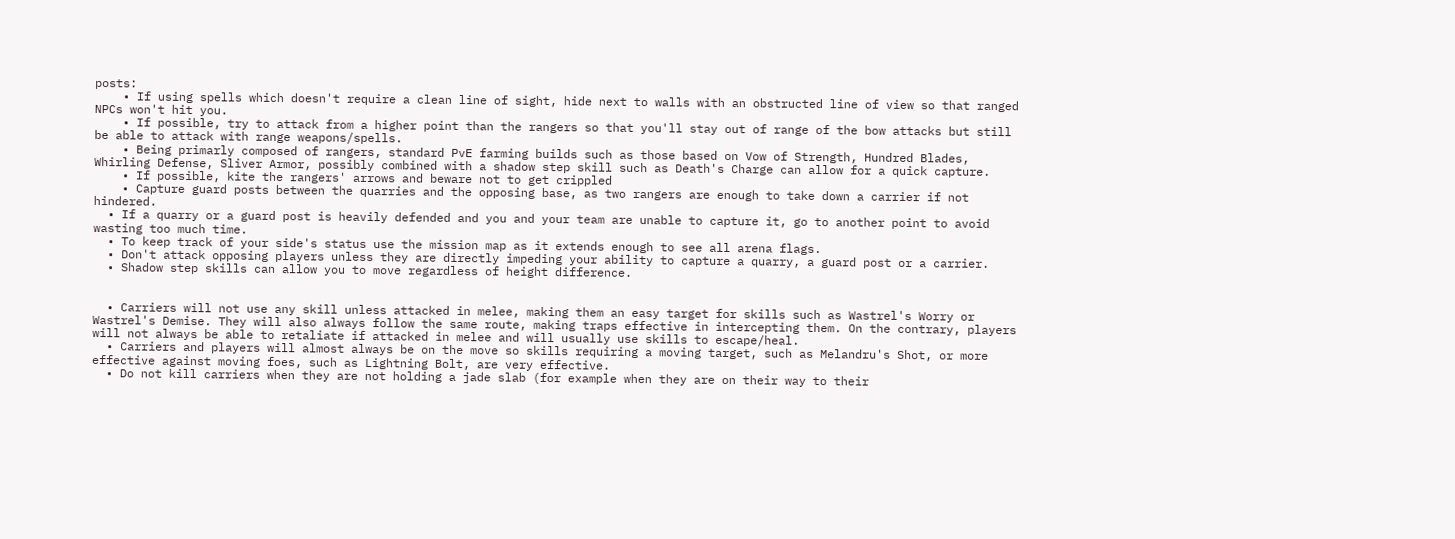posts:
    • If using spells which doesn't require a clean line of sight, hide next to walls with an obstructed line of view so that ranged NPCs won't hit you.
    • If possible, try to attack from a higher point than the rangers so that you'll stay out of range of the bow attacks but still be able to attack with range weapons/spells.
    • Being primarly composed of rangers, standard PvE farming builds such as those based on Vow of Strength, Hundred Blades, Whirling Defense, Sliver Armor, possibly combined with a shadow step skill such as Death's Charge can allow for a quick capture.
    • If possible, kite the rangers' arrows and beware not to get crippled
    • Capture guard posts between the quarries and the opposing base, as two rangers are enough to take down a carrier if not hindered.
  • If a quarry or a guard post is heavily defended and you and your team are unable to capture it, go to another point to avoid wasting too much time.
  • To keep track of your side's status use the mission map as it extends enough to see all arena flags.
  • Don't attack opposing players unless they are directly impeding your ability to capture a quarry, a guard post or a carrier.
  • Shadow step skills can allow you to move regardless of height difference.


  • Carriers will not use any skill unless attacked in melee, making them an easy target for skills such as Wastrel's Worry or Wastrel's Demise. They will also always follow the same route, making traps effective in intercepting them. On the contrary, players will not always be able to retaliate if attacked in melee and will usually use skills to escape/heal.
  • Carriers and players will almost always be on the move so skills requiring a moving target, such as Melandru's Shot, or more effective against moving foes, such as Lightning Bolt, are very effective.
  • Do not kill carriers when they are not holding a jade slab (for example when they are on their way to their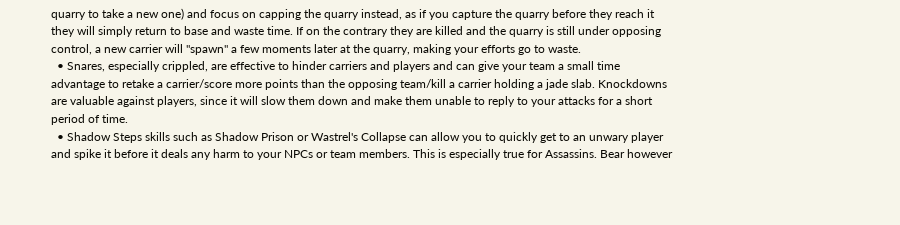quarry to take a new one) and focus on capping the quarry instead, as if you capture the quarry before they reach it they will simply return to base and waste time. If on the contrary they are killed and the quarry is still under opposing control, a new carrier will "spawn" a few moments later at the quarry, making your efforts go to waste.
  • Snares, especially crippled, are effective to hinder carriers and players and can give your team a small time advantage to retake a carrier/score more points than the opposing team/kill a carrier holding a jade slab. Knockdowns are valuable against players, since it will slow them down and make them unable to reply to your attacks for a short period of time.
  • Shadow Steps skills such as Shadow Prison or Wastrel's Collapse can allow you to quickly get to an unwary player and spike it before it deals any harm to your NPCs or team members. This is especially true for Assassins. Bear however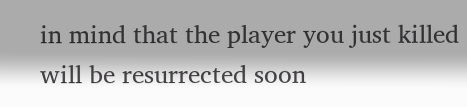in mind that the player you just killed will be resurrected soon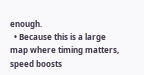enough.
  • Because this is a large map where timing matters, speed boosts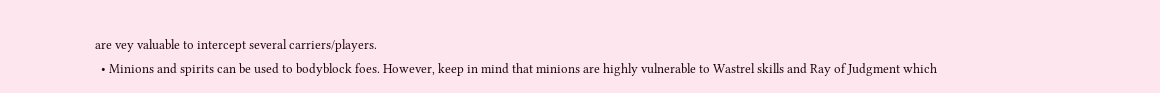are vey valuable to intercept several carriers/players.
  • Minions and spirits can be used to bodyblock foes. However, keep in mind that minions are highly vulnerable to Wastrel skills and Ray of Judgment which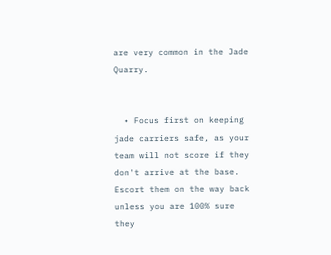are very common in the Jade Quarry.


  • Focus first on keeping jade carriers safe, as your team will not score if they don't arrive at the base. Escort them on the way back unless you are 100% sure they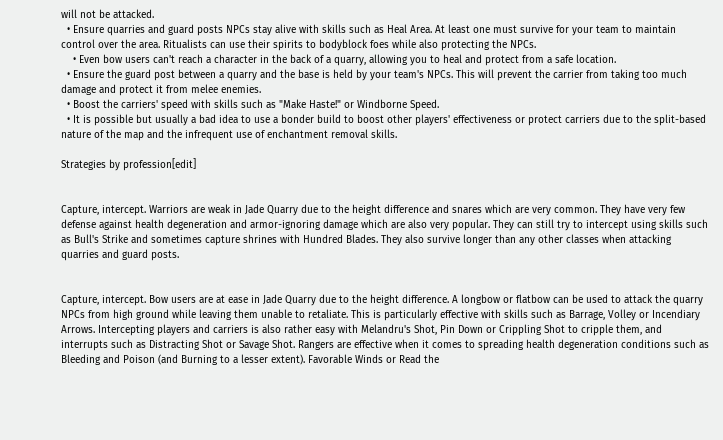will not be attacked.
  • Ensure quarries and guard posts NPCs stay alive with skills such as Heal Area. At least one must survive for your team to maintain control over the area. Ritualists can use their spirits to bodyblock foes while also protecting the NPCs.
    • Even bow users can't reach a character in the back of a quarry, allowing you to heal and protect from a safe location.
  • Ensure the guard post between a quarry and the base is held by your team's NPCs. This will prevent the carrier from taking too much damage and protect it from melee enemies.
  • Boost the carriers' speed with skills such as "Make Haste!" or Windborne Speed.
  • It is possible but usually a bad idea to use a bonder build to boost other players' effectiveness or protect carriers due to the split-based nature of the map and the infrequent use of enchantment removal skills.

Strategies by profession[edit]


Capture, intercept. Warriors are weak in Jade Quarry due to the height difference and snares which are very common. They have very few defense against health degeneration and armor-ignoring damage which are also very popular. They can still try to intercept using skills such as Bull's Strike and sometimes capture shrines with Hundred Blades. They also survive longer than any other classes when attacking quarries and guard posts.


Capture, intercept. Bow users are at ease in Jade Quarry due to the height difference. A longbow or flatbow can be used to attack the quarry NPCs from high ground while leaving them unable to retaliate. This is particularly effective with skills such as Barrage, Volley or Incendiary Arrows. Intercepting players and carriers is also rather easy with Melandru's Shot, Pin Down or Crippling Shot to cripple them, and interrupts such as Distracting Shot or Savage Shot. Rangers are effective when it comes to spreading health degeneration conditions such as Bleeding and Poison (and Burning to a lesser extent). Favorable Winds or Read the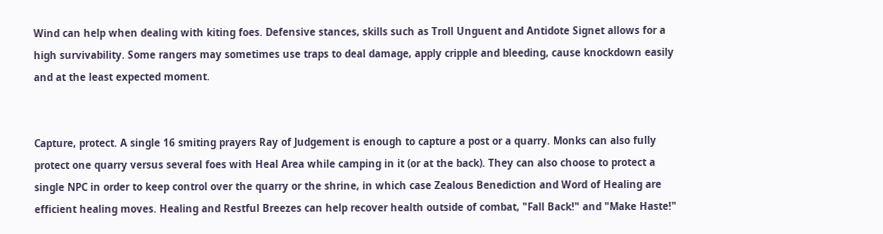Wind can help when dealing with kiting foes. Defensive stances, skills such as Troll Unguent and Antidote Signet allows for a high survivability. Some rangers may sometimes use traps to deal damage, apply cripple and bleeding, cause knockdown easily and at the least expected moment.


Capture, protect. A single 16 smiting prayers Ray of Judgement is enough to capture a post or a quarry. Monks can also fully protect one quarry versus several foes with Heal Area while camping in it (or at the back). They can also choose to protect a single NPC in order to keep control over the quarry or the shrine, in which case Zealous Benediction and Word of Healing are efficient healing moves. Healing and Restful Breezes can help recover health outside of combat, "Fall Back!" and "Make Haste!"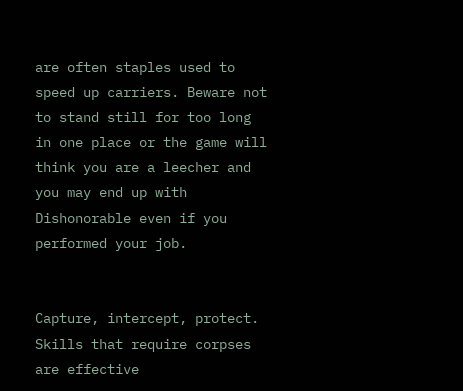are often staples used to speed up carriers. Beware not to stand still for too long in one place or the game will think you are a leecher and you may end up with Dishonorable even if you performed your job.


Capture, intercept, protect. Skills that require corpses are effective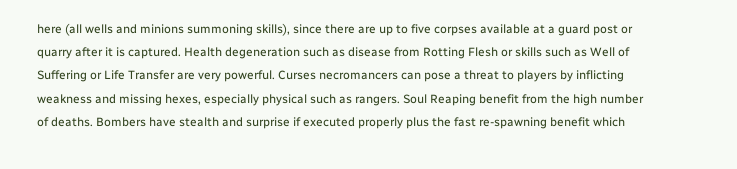here (all wells and minions summoning skills), since there are up to five corpses available at a guard post or quarry after it is captured. Health degeneration such as disease from Rotting Flesh or skills such as Well of Suffering or Life Transfer are very powerful. Curses necromancers can pose a threat to players by inflicting weakness and missing hexes, especially physical such as rangers. Soul Reaping benefit from the high number of deaths. Bombers have stealth and surprise if executed properly plus the fast re-spawning benefit which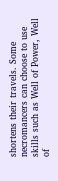shortens their travels. Some necromancers can choose to use skills such as Well of Power, Well of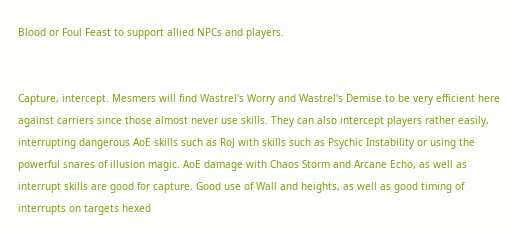Blood or Foul Feast to support allied NPCs and players.


Capture, intercept. Mesmers will find Wastrel's Worry and Wastrel's Demise to be very efficient here against carriers since those almost never use skills. They can also intercept players rather easily, interrupting dangerous AoE skills such as RoJ with skills such as Psychic Instability or using the powerful snares of illusion magic. AoE damage with Chaos Storm and Arcane Echo, as well as interrupt skills are good for capture. Good use of Wall and heights, as well as good timing of interrupts on targets hexed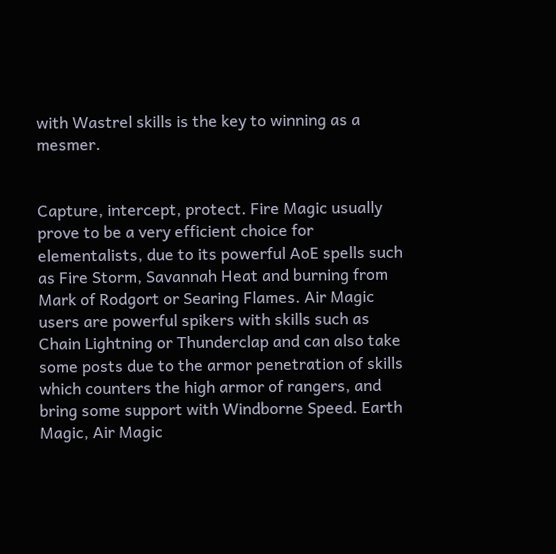with Wastrel skills is the key to winning as a mesmer.


Capture, intercept, protect. Fire Magic usually prove to be a very efficient choice for elementalists, due to its powerful AoE spells such as Fire Storm, Savannah Heat and burning from Mark of Rodgort or Searing Flames. Air Magic users are powerful spikers with skills such as Chain Lightning or Thunderclap and can also take some posts due to the armor penetration of skills which counters the high armor of rangers, and bring some support with Windborne Speed. Earth Magic, Air Magic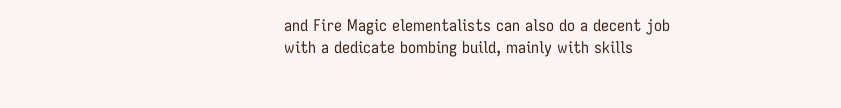and Fire Magic elementalists can also do a decent job with a dedicate bombing build, mainly with skills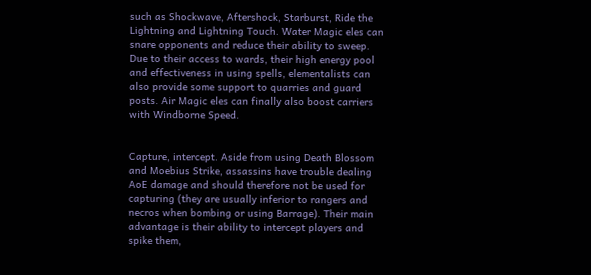such as Shockwave, Aftershock, Starburst, Ride the Lightning and Lightning Touch. Water Magic eles can snare opponents and reduce their ability to sweep. Due to their access to wards, their high energy pool and effectiveness in using spells, elementalists can also provide some support to quarries and guard posts. Air Magic eles can finally also boost carriers with Windborne Speed.


Capture, intercept. Aside from using Death Blossom and Moebius Strike, assassins have trouble dealing AoE damage and should therefore not be used for capturing (they are usually inferior to rangers and necros when bombing or using Barrage). Their main advantage is their ability to intercept players and spike them,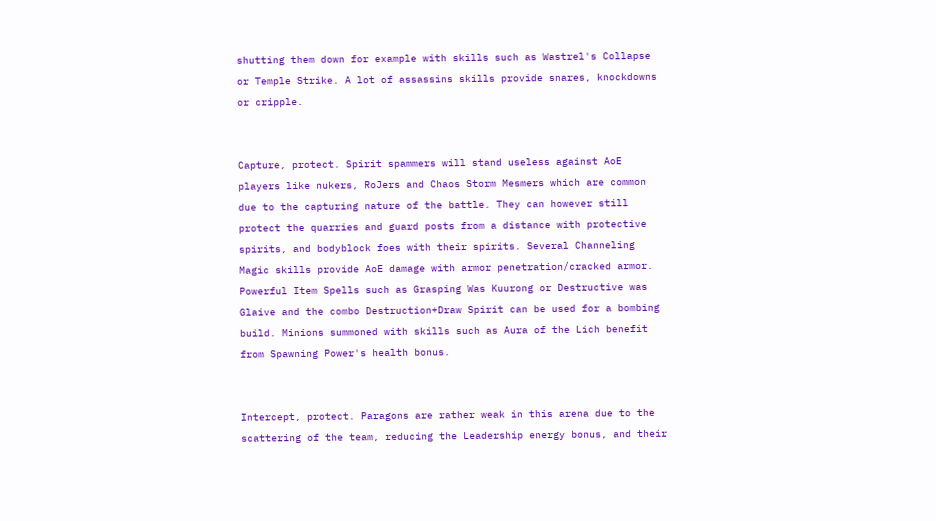shutting them down for example with skills such as Wastrel's Collapse or Temple Strike. A lot of assassins skills provide snares, knockdowns or cripple.


Capture, protect. Spirit spammers will stand useless against AoE players like nukers, RoJers and Chaos Storm Mesmers which are common due to the capturing nature of the battle. They can however still protect the quarries and guard posts from a distance with protective spirits, and bodyblock foes with their spirits. Several Channeling Magic skills provide AoE damage with armor penetration/cracked armor. Powerful Item Spells such as Grasping Was Kuurong or Destructive was Glaive and the combo Destruction+Draw Spirit can be used for a bombing build. Minions summoned with skills such as Aura of the Lich benefit from Spawning Power's health bonus.


Intercept, protect. Paragons are rather weak in this arena due to the scattering of the team, reducing the Leadership energy bonus, and their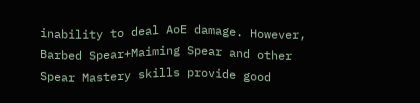inability to deal AoE damage. However, Barbed Spear+Maiming Spear and other Spear Mastery skills provide good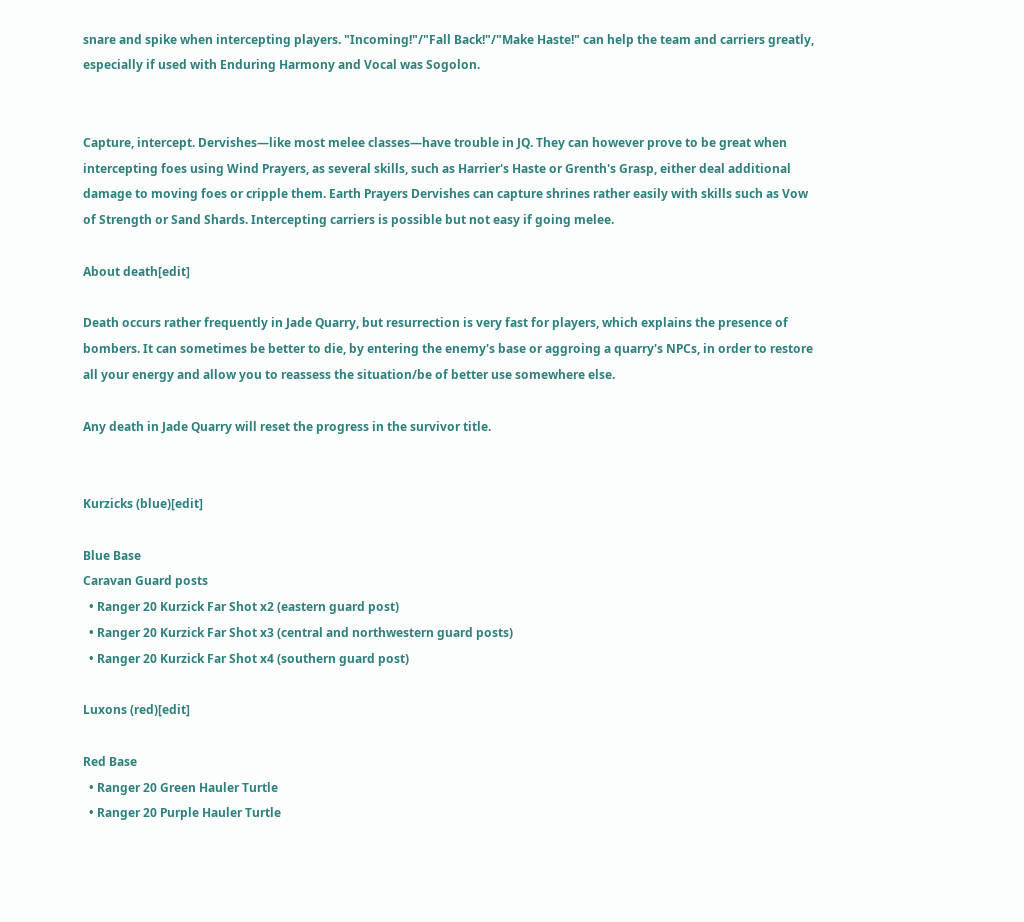snare and spike when intercepting players. "Incoming!"/"Fall Back!"/"Make Haste!" can help the team and carriers greatly, especially if used with Enduring Harmony and Vocal was Sogolon.


Capture, intercept. Dervishes—like most melee classes—have trouble in JQ. They can however prove to be great when intercepting foes using Wind Prayers, as several skills, such as Harrier's Haste or Grenth's Grasp, either deal additional damage to moving foes or cripple them. Earth Prayers Dervishes can capture shrines rather easily with skills such as Vow of Strength or Sand Shards. Intercepting carriers is possible but not easy if going melee.

About death[edit]

Death occurs rather frequently in Jade Quarry, but resurrection is very fast for players, which explains the presence of bombers. It can sometimes be better to die, by entering the enemy's base or aggroing a quarry's NPCs, in order to restore all your energy and allow you to reassess the situation/be of better use somewhere else.

Any death in Jade Quarry will reset the progress in the survivor title.


Kurzicks (blue)[edit]

Blue Base
Caravan Guard posts
  • Ranger 20 Kurzick Far Shot x2 (eastern guard post)
  • Ranger 20 Kurzick Far Shot x3 (central and northwestern guard posts)
  • Ranger 20 Kurzick Far Shot x4 (southern guard post)

Luxons (red)[edit]

Red Base
  • Ranger 20 Green Hauler Turtle
  • Ranger 20 Purple Hauler Turtle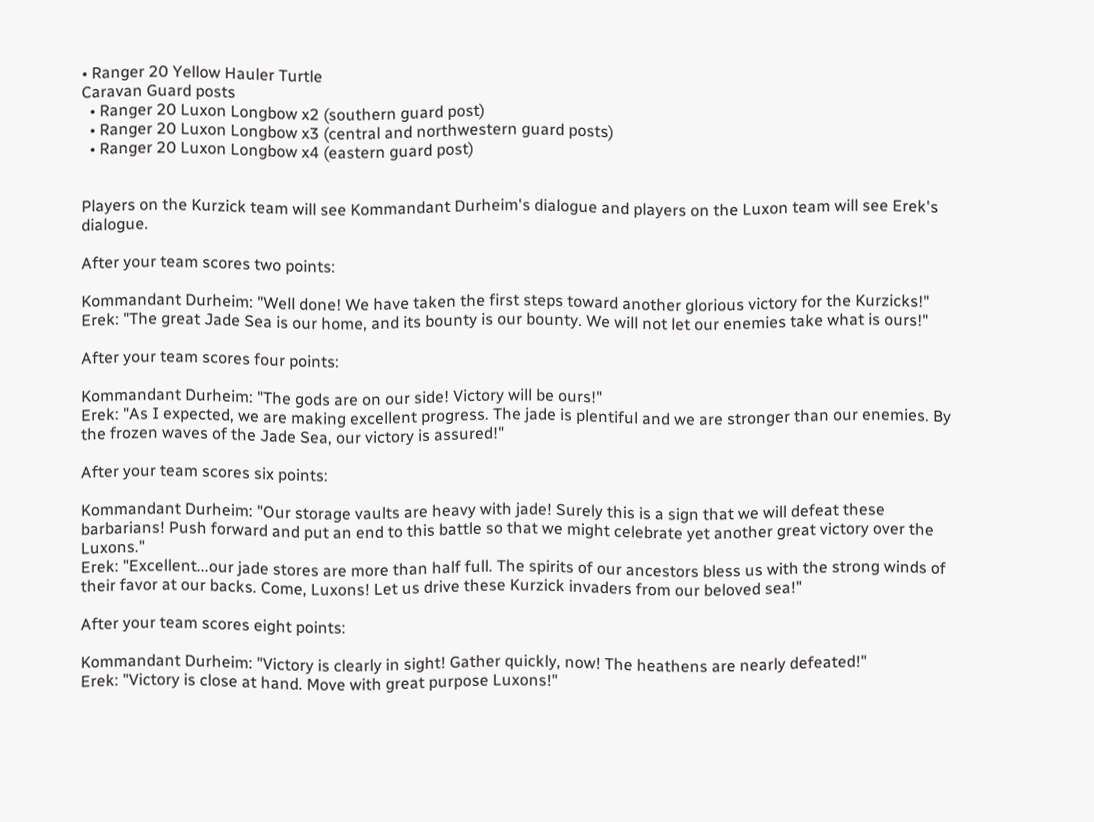• Ranger 20 Yellow Hauler Turtle
Caravan Guard posts
  • Ranger 20 Luxon Longbow x2 (southern guard post)
  • Ranger 20 Luxon Longbow x3 (central and northwestern guard posts)
  • Ranger 20 Luxon Longbow x4 (eastern guard post)


Players on the Kurzick team will see Kommandant Durheim's dialogue and players on the Luxon team will see Erek's dialogue.

After your team scores two points:

Kommandant Durheim: "Well done! We have taken the first steps toward another glorious victory for the Kurzicks!"
Erek: "The great Jade Sea is our home, and its bounty is our bounty. We will not let our enemies take what is ours!"

After your team scores four points:

Kommandant Durheim: "The gods are on our side! Victory will be ours!"
Erek: "As I expected, we are making excellent progress. The jade is plentiful and we are stronger than our enemies. By the frozen waves of the Jade Sea, our victory is assured!"

After your team scores six points:

Kommandant Durheim: "Our storage vaults are heavy with jade! Surely this is a sign that we will defeat these barbarians! Push forward and put an end to this battle so that we might celebrate yet another great victory over the Luxons."
Erek: "Excellent...our jade stores are more than half full. The spirits of our ancestors bless us with the strong winds of their favor at our backs. Come, Luxons! Let us drive these Kurzick invaders from our beloved sea!"

After your team scores eight points:

Kommandant Durheim: "Victory is clearly in sight! Gather quickly, now! The heathens are nearly defeated!"
Erek: "Victory is close at hand. Move with great purpose Luxons!"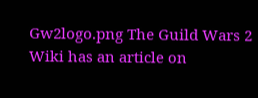Gw2logo.png The Guild Wars 2 Wiki has an article on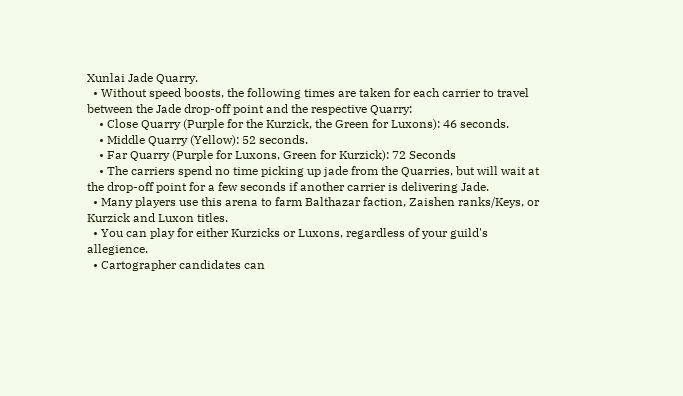Xunlai Jade Quarry.
  • Without speed boosts, the following times are taken for each carrier to travel between the Jade drop-off point and the respective Quarry:
    • Close Quarry (Purple for the Kurzick, the Green for Luxons): 46 seconds.
    • Middle Quarry (Yellow): 52 seconds.
    • Far Quarry (Purple for Luxons, Green for Kurzick): 72 Seconds
    • The carriers spend no time picking up jade from the Quarries, but will wait at the drop-off point for a few seconds if another carrier is delivering Jade.
  • Many players use this arena to farm Balthazar faction, Zaishen ranks/Keys, or Kurzick and Luxon titles.
  • You can play for either Kurzicks or Luxons, regardless of your guild's allegience.
  • Cartographer candidates can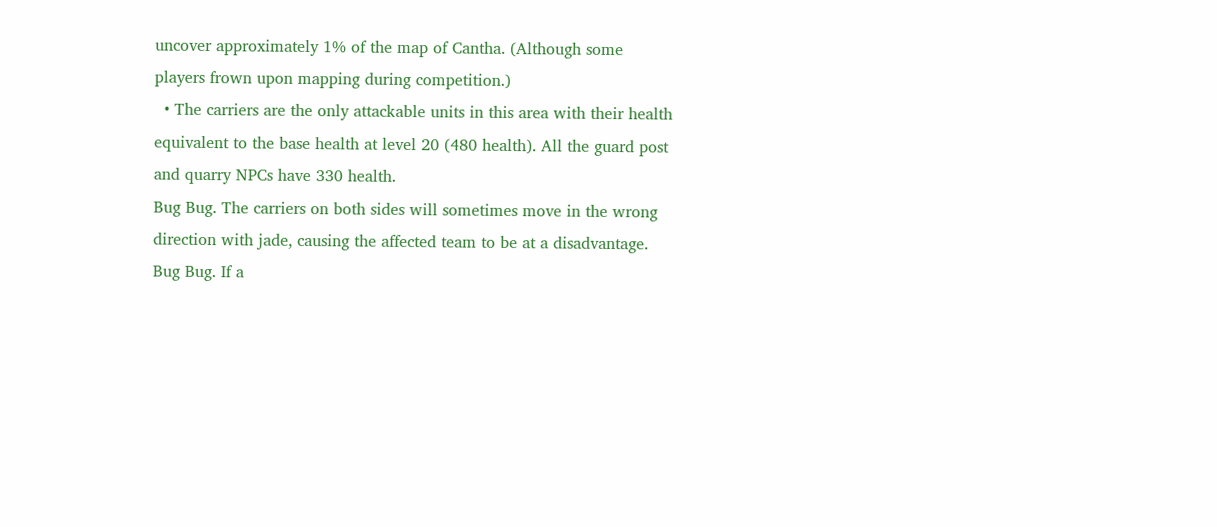uncover approximately 1% of the map of Cantha. (Although some players frown upon mapping during competition.)
  • The carriers are the only attackable units in this area with their health equivalent to the base health at level 20 (480 health). All the guard post and quarry NPCs have 330 health.
Bug Bug. The carriers on both sides will sometimes move in the wrong direction with jade, causing the affected team to be at a disadvantage.
Bug Bug. If a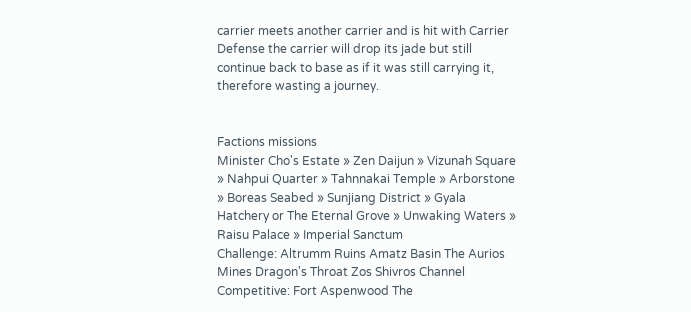carrier meets another carrier and is hit with Carrier Defense the carrier will drop its jade but still continue back to base as if it was still carrying it, therefore wasting a journey.


Factions missions
Minister Cho's Estate » Zen Daijun » Vizunah Square » Nahpui Quarter » Tahnnakai Temple » Arborstone » Boreas Seabed » Sunjiang District » Gyala Hatchery or The Eternal Grove » Unwaking Waters » Raisu Palace » Imperial Sanctum
Challenge: Altrumm Ruins Amatz Basin The Aurios Mines Dragon's Throat Zos Shivros Channel
Competitive: Fort Aspenwood The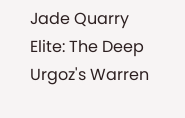Jade Quarry
Elite: The Deep Urgoz's Warren